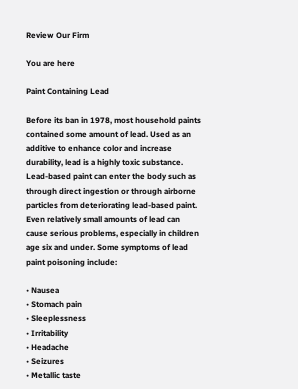Review Our Firm

You are here

Paint Containing Lead

Before its ban in 1978, most household paints contained some amount of lead. Used as an additive to enhance color and increase durability, lead is a highly toxic substance. Lead-based paint can enter the body such as through direct ingestion or through airborne particles from deteriorating lead-based paint. Even relatively small amounts of lead can cause serious problems, especially in children age six and under. Some symptoms of lead paint poisoning include:

• Nausea
• Stomach pain
• Sleeplessness
• Irritability
• Headache
• Seizures
• Metallic taste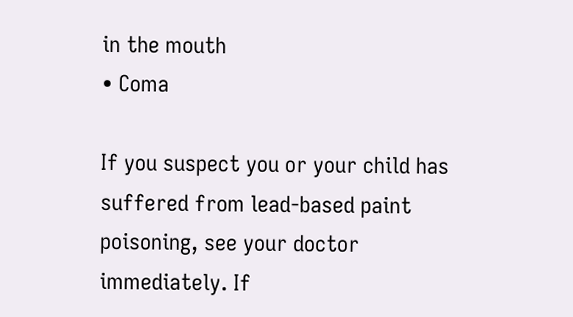in the mouth
• Coma

If you suspect you or your child has suffered from lead-based paint poisoning, see your doctor immediately. If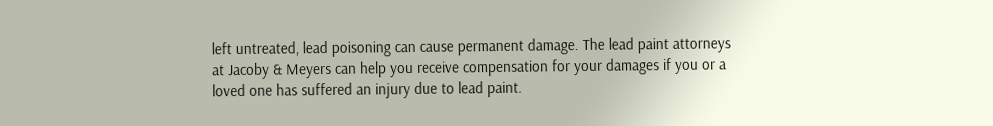left untreated, lead poisoning can cause permanent damage. The lead paint attorneys at Jacoby & Meyers can help you receive compensation for your damages if you or a loved one has suffered an injury due to lead paint.